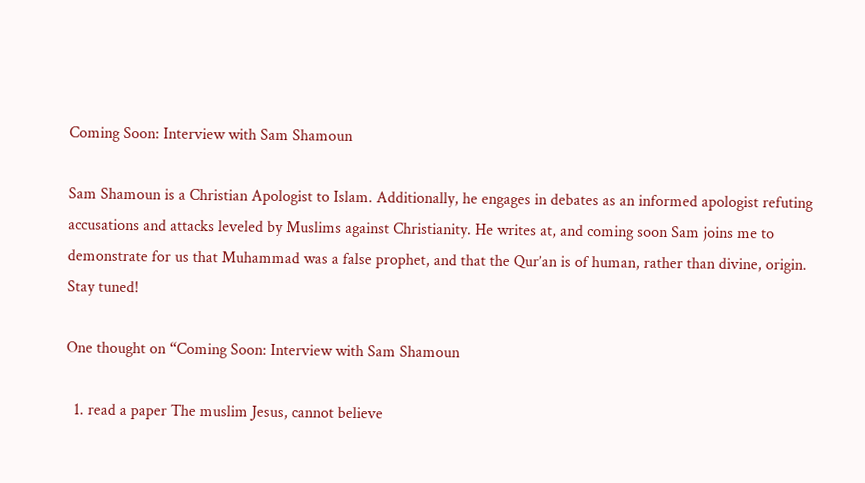Coming Soon: Interview with Sam Shamoun

Sam Shamoun is a Christian Apologist to Islam. Additionally, he engages in debates as an informed apologist refuting accusations and attacks leveled by Muslims against Christianity. He writes at, and coming soon Sam joins me to demonstrate for us that Muhammad was a false prophet, and that the Qur’an is of human, rather than divine, origin. Stay tuned!

One thought on “Coming Soon: Interview with Sam Shamoun

  1. read a paper The muslim Jesus, cannot believe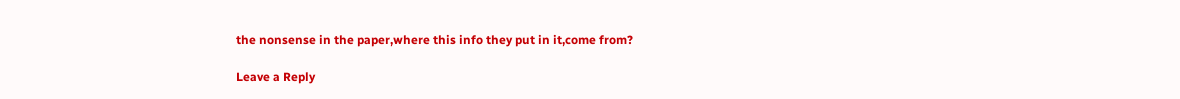the nonsense in the paper,where this info they put in it,come from?

Leave a Reply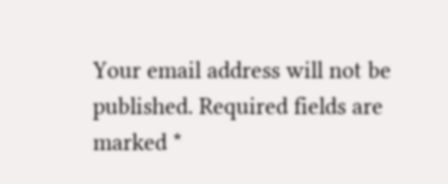Your email address will not be published. Required fields are marked *